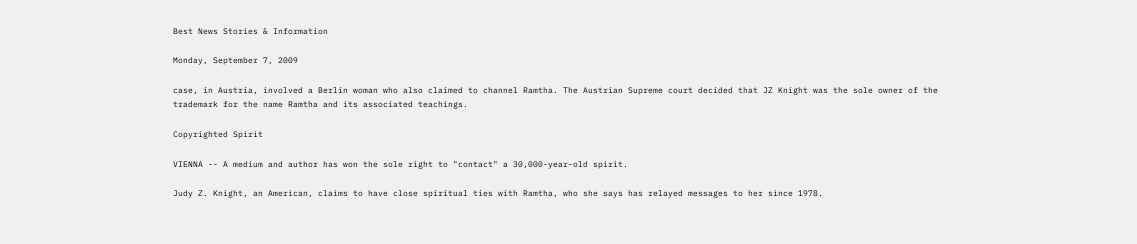Best News Stories & Information

Monday, September 7, 2009

case, in Austria, involved a Berlin woman who also claimed to channel Ramtha. The Austrian Supreme court decided that JZ Knight was the sole owner of the trademark for the name Ramtha and its associated teachings.

Copyrighted Spirit

VIENNA -- A medium and author has won the sole right to "contact" a 30,000-year-old spirit.

Judy Z. Knight, an American, claims to have close spiritual ties with Ramtha, who she says has relayed messages to her since 1978.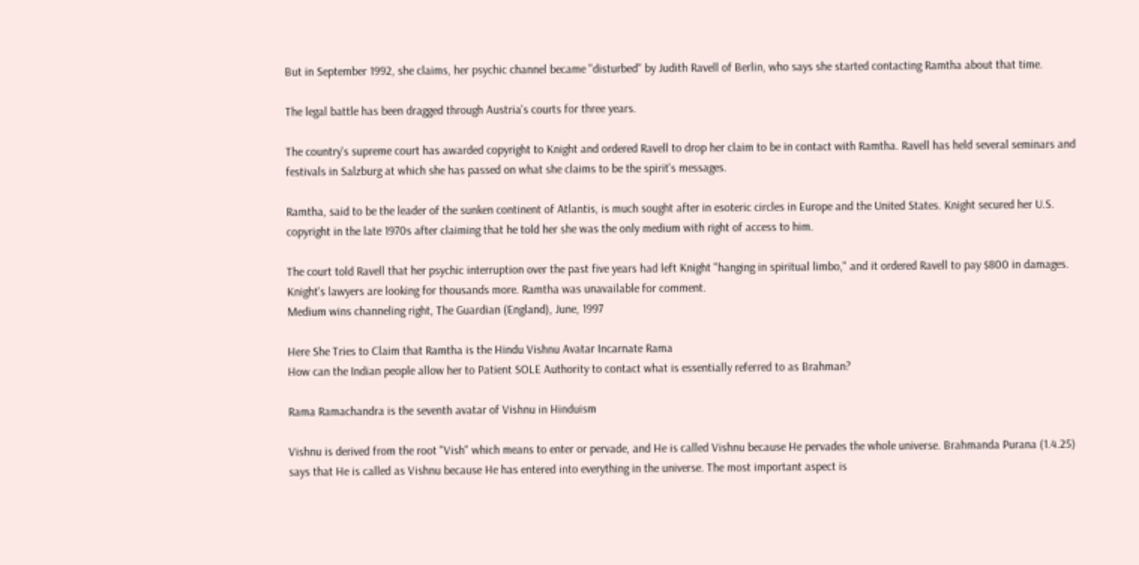But in September 1992, she claims, her psychic channel became ''disturbed'' by Judith Ravell of Berlin, who says she started contacting Ramtha about that time.

The legal battle has been dragged through Austria's courts for three years.

The country's supreme court has awarded copyright to Knight and ordered Ravell to drop her claim to be in contact with Ramtha. Ravell has held several seminars and festivals in Salzburg at which she has passed on what she claims to be the spirit's messages.

Ramtha, said to be the leader of the sunken continent of Atlantis, is much sought after in esoteric circles in Europe and the United States. Knight secured her U.S. copyright in the late 1970s after claiming that he told her she was the only medium with right of access to him.

The court told Ravell that her psychic interruption over the past five years had left Knight "hanging in spiritual limbo," and it ordered Ravell to pay $800 in damages. Knight's lawyers are looking for thousands more. Ramtha was unavailable for comment.
Medium wins channeling right, The Guardian (England), June, 1997

Here She Tries to Claim that Ramtha is the Hindu Vishnu Avatar Incarnate Rama
How can the Indian people allow her to Patient SOLE Authority to contact what is essentially referred to as Brahman?

Rama Ramachandra is the seventh avatar of Vishnu in Hinduism

Vishnu is derived from the root "Vish" which means to enter or pervade, and He is called Vishnu because He pervades the whole universe. Brahmanda Purana (1.4.25) says that He is called as Vishnu because He has entered into everything in the universe. The most important aspect is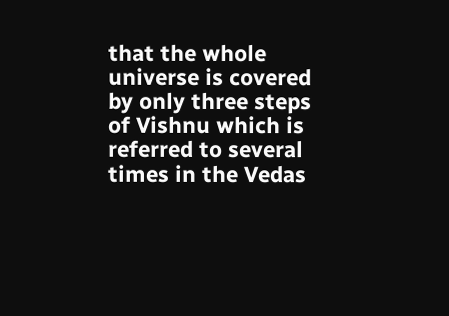that the whole universe is covered by only three steps of Vishnu which is referred to several times in the Vedas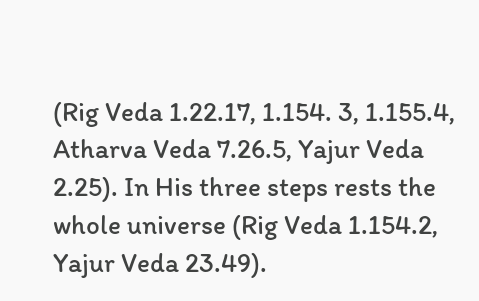(Rig Veda 1.22.17, 1.154. 3, 1.155.4, Atharva Veda 7.26.5, Yajur Veda 2.25). In His three steps rests the whole universe (Rig Veda 1.154.2, Yajur Veda 23.49).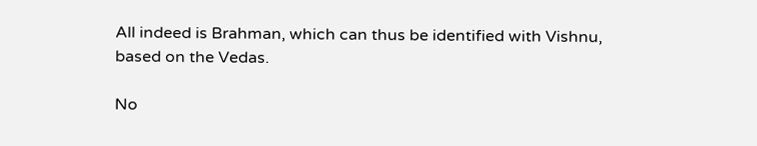All indeed is Brahman, which can thus be identified with Vishnu, based on the Vedas.

No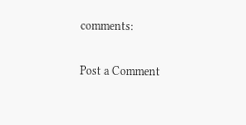comments:

Post a Comment